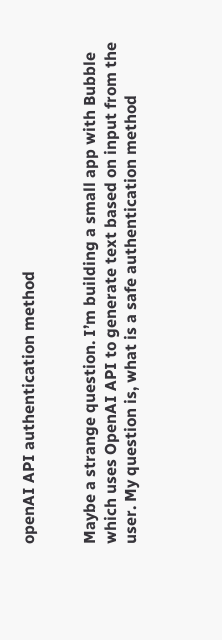openAI API authentication method


Maybe a strange question. I’m building a small app with Bubble which uses OpenAI API to generate text based on input from the user. My question is, what is a safe authentication method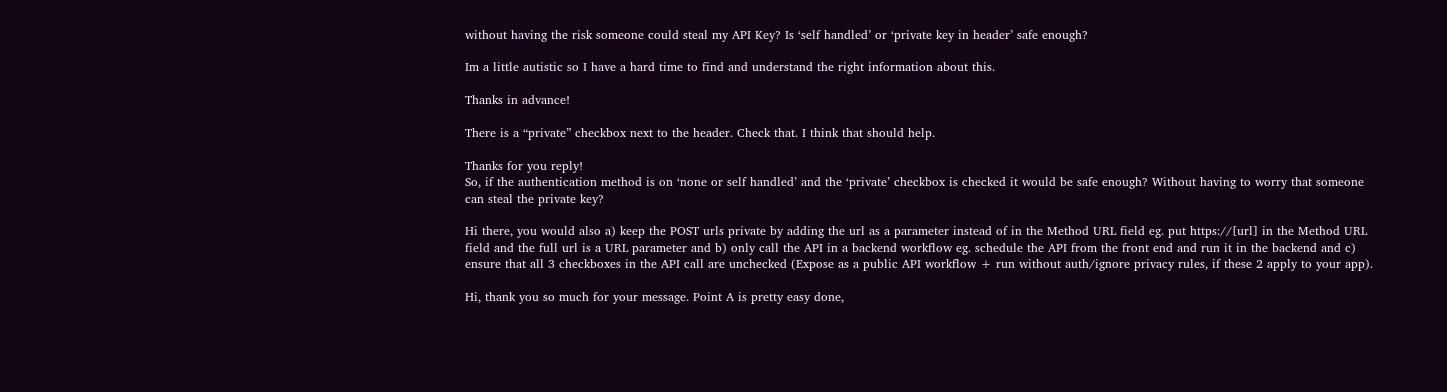without having the risk someone could steal my API Key? Is ‘self handled’ or ‘private key in header’ safe enough?

Im a little autistic so I have a hard time to find and understand the right information about this.

Thanks in advance!

There is a “private” checkbox next to the header. Check that. I think that should help.

Thanks for you reply!
So, if the authentication method is on ‘none or self handled’ and the ‘private’ checkbox is checked it would be safe enough? Without having to worry that someone can steal the private key?

Hi there, you would also a) keep the POST urls private by adding the url as a parameter instead of in the Method URL field eg. put https://[url] in the Method URL field and the full url is a URL parameter and b) only call the API in a backend workflow eg. schedule the API from the front end and run it in the backend and c) ensure that all 3 checkboxes in the API call are unchecked (Expose as a public API workflow + run without auth/ignore privacy rules, if these 2 apply to your app).

Hi, thank you so much for your message. Point A is pretty easy done,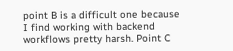point B is a difficult one because I find working with backend workflows pretty harsh. Point C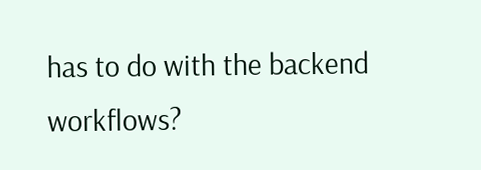has to do with the backend workflows?